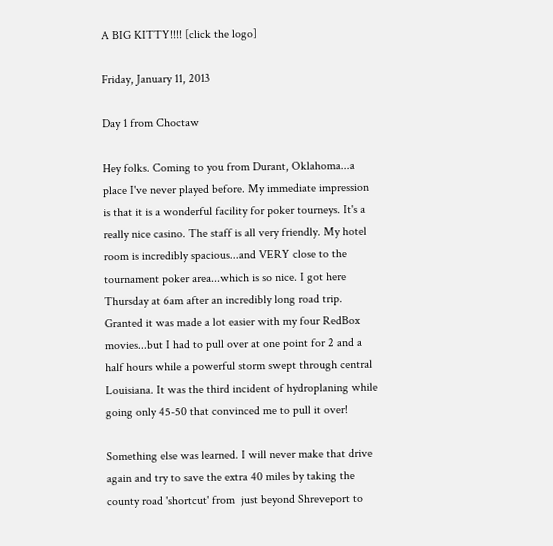A BIG KITTY!!!! [click the logo]

Friday, January 11, 2013

Day 1 from Choctaw

Hey folks. Coming to you from Durant, Oklahoma...a place I've never played before. My immediate impression is that it is a wonderful facility for poker tourneys. It's a really nice casino. The staff is all very friendly. My hotel room is incredibly spacious...and VERY close to the tournament poker area...which is so nice. I got here Thursday at 6am after an incredibly long road trip. Granted it was made a lot easier with my four RedBox movies...but I had to pull over at one point for 2 and a half hours while a powerful storm swept through central Louisiana. It was the third incident of hydroplaning while going only 45-50 that convinced me to pull it over!

Something else was learned. I will never make that drive again and try to save the extra 40 miles by taking the county road 'shortcut' from  just beyond Shreveport to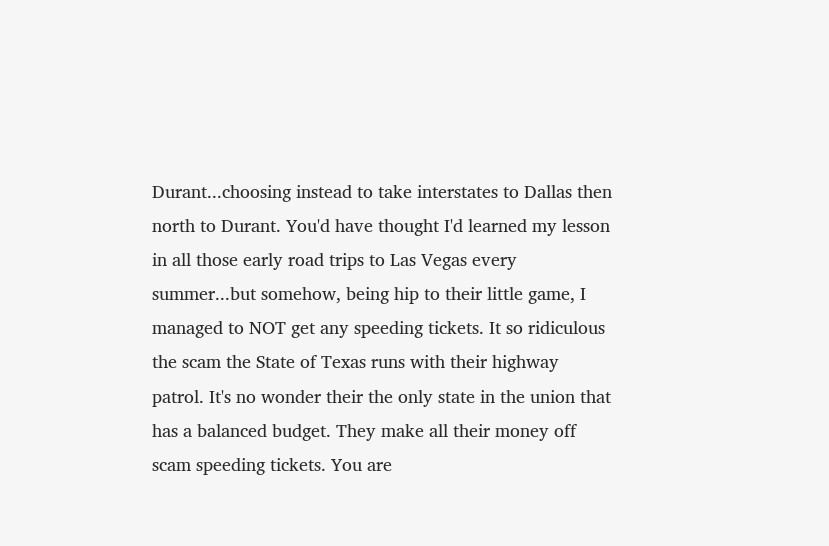Durant...choosing instead to take interstates to Dallas then north to Durant. You'd have thought I'd learned my lesson in all those early road trips to Las Vegas every summer...but somehow, being hip to their little game, I managed to NOT get any speeding tickets. It so ridiculous the scam the State of Texas runs with their highway patrol. It's no wonder their the only state in the union that has a balanced budget. They make all their money off scam speeding tickets. You are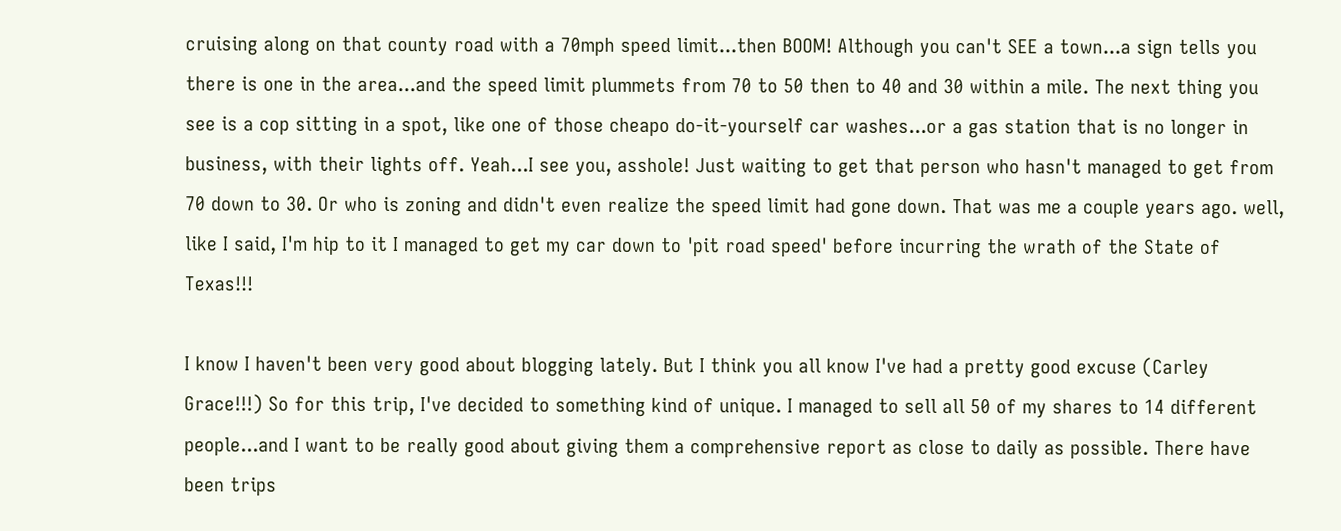cruising along on that county road with a 70mph speed limit...then BOOM! Although you can't SEE a town...a sign tells you there is one in the area...and the speed limit plummets from 70 to 50 then to 40 and 30 within a mile. The next thing you see is a cop sitting in a spot, like one of those cheapo do-it-yourself car washes...or a gas station that is no longer in business, with their lights off. Yeah...I see you, asshole! Just waiting to get that person who hasn't managed to get from 70 down to 30. Or who is zoning and didn't even realize the speed limit had gone down. That was me a couple years ago. well, like I said, I'm hip to it I managed to get my car down to 'pit road speed' before incurring the wrath of the State of Texas!!!

I know I haven't been very good about blogging lately. But I think you all know I've had a pretty good excuse (Carley Grace!!!) So for this trip, I've decided to something kind of unique. I managed to sell all 50 of my shares to 14 different people...and I want to be really good about giving them a comprehensive report as close to daily as possible. There have been trips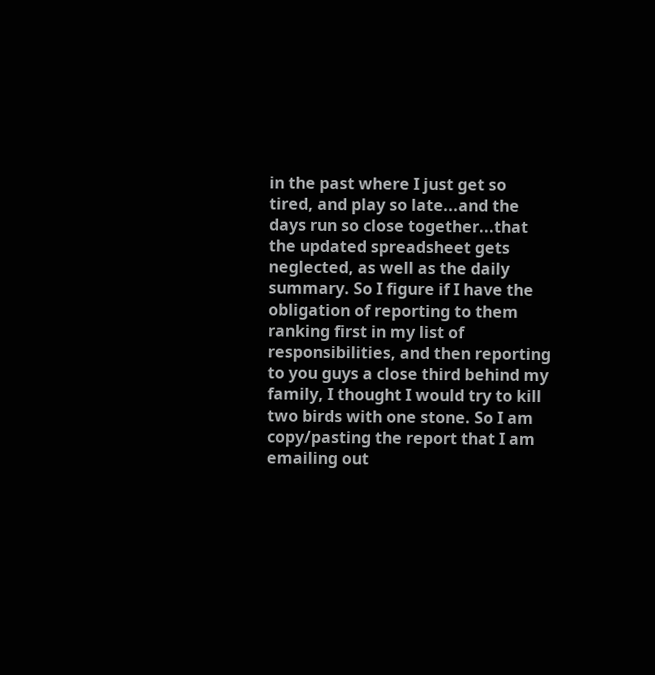in the past where I just get so tired, and play so late...and the days run so close together...that the updated spreadsheet gets neglected, as well as the daily summary. So I figure if I have the obligation of reporting to them ranking first in my list of responsibilities, and then reporting to you guys a close third behind my family, I thought I would try to kill two birds with one stone. So I am copy/pasting the report that I am emailing out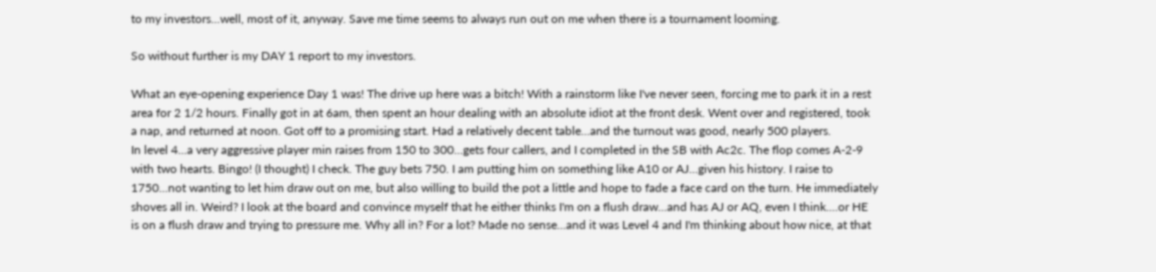to my investors...well, most of it, anyway. Save me time seems to always run out on me when there is a tournament looming.

So without further is my DAY 1 report to my investors.

What an eye-opening experience Day 1 was! The drive up here was a bitch! With a rainstorm like I've never seen, forcing me to park it in a rest area for 2 1/2 hours. Finally got in at 6am, then spent an hour dealing with an absolute idiot at the front desk. Went over and registered, took a nap, and returned at noon. Got off to a promising start. Had a relatively decent table...and the turnout was good, nearly 500 players.
In level 4...a very aggressive player min raises from 150 to 300...gets four callers, and I completed in the SB with Ac2c. The flop comes A-2-9 with two hearts. Bingo! (I thought) I check. The guy bets 750. I am putting him on something like A10 or AJ...given his history. I raise to 1750...not wanting to let him draw out on me, but also willing to build the pot a little and hope to fade a face card on the turn. He immediately shoves all in. Weird? I look at the board and convince myself that he either thinks I'm on a flush draw...and has AJ or AQ, even I think....or HE is on a flush draw and trying to pressure me. Why all in? For a lot? Made no sense...and it was Level 4 and I'm thinking about how nice, at that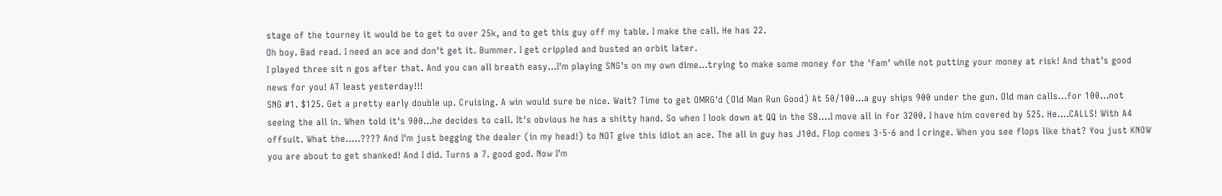stage of the tourney it would be to get to over 25k, and to get this guy off my table. I make the call. He has 22.
Oh boy. Bad read. I need an ace and don't get it. Bummer. I get crippled and busted an orbit later.
I played three sit n gos after that. And you can all breath easy...I'm playing SNG's on my own dime...trying to make some money for the 'fam' while not putting your money at risk! And that's good news for you! AT least yesterday!!!
SNG #1. $125. Get a pretty early double up. Cruising. A win would sure be nice. Wait? Time to get OMRG'd (Old Man Run Good) At 50/100...a guy ships 900 under the gun. Old man calls...for 100...not seeing the all in. When told it's 900...he decides to call. It's obvious he has a shitty hand. So when I look down at QQ in the SB....I move all in for 3200. I have him covered by 525. He....CALLS! With A4 offsuit. What the.....???? And I'm just begging the dealer (in my head!) to NOT give this idiot an ace. The all in guy has J10d. Flop comes 3-5-6 and I cringe. When you see flops like that? You just KNOW you are about to get shanked! And I did. Turns a 7. good god. Now I'm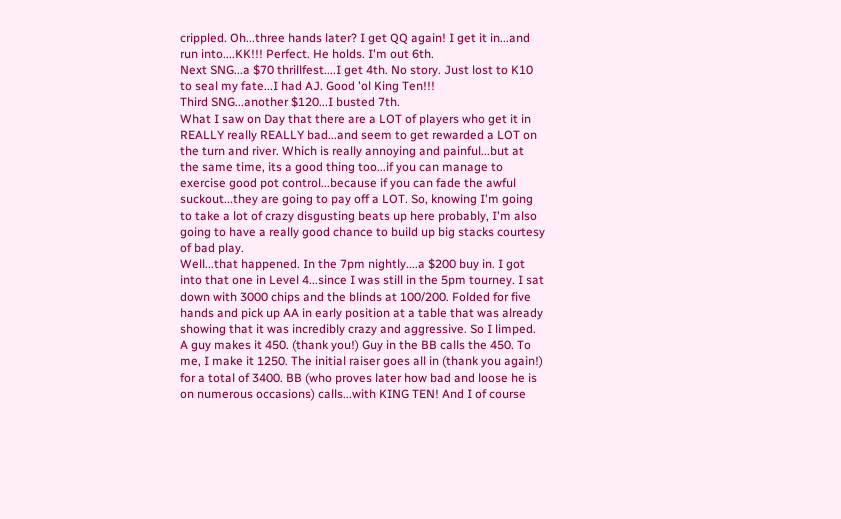crippled. Oh...three hands later? I get QQ again! I get it in...and run into....KK!!! Perfect. He holds. I'm out 6th.
Next SNG...a $70 thrillfest....I get 4th. No story. Just lost to K10 to seal my fate...I had AJ. Good 'ol King Ten!!!
Third SNG...another $120...I busted 7th.
What I saw on Day that there are a LOT of players who get it in REALLY really REALLY bad...and seem to get rewarded a LOT on the turn and river. Which is really annoying and painful...but at the same time, its a good thing too...if you can manage to exercise good pot control...because if you can fade the awful suckout...they are going to pay off a LOT. So, knowing I'm going to take a lot of crazy disgusting beats up here probably, I'm also going to have a really good chance to build up big stacks courtesy of bad play.
Well...that happened. In the 7pm nightly....a $200 buy in. I got into that one in Level 4...since I was still in the 5pm tourney. I sat down with 3000 chips and the blinds at 100/200. Folded for five hands and pick up AA in early position at a table that was already showing that it was incredibly crazy and aggressive. So I limped. A guy makes it 450. (thank you!) Guy in the BB calls the 450. To me, I make it 1250. The initial raiser goes all in (thank you again!) for a total of 3400. BB (who proves later how bad and loose he is on numerous occasions) calls...with KING TEN! And I of course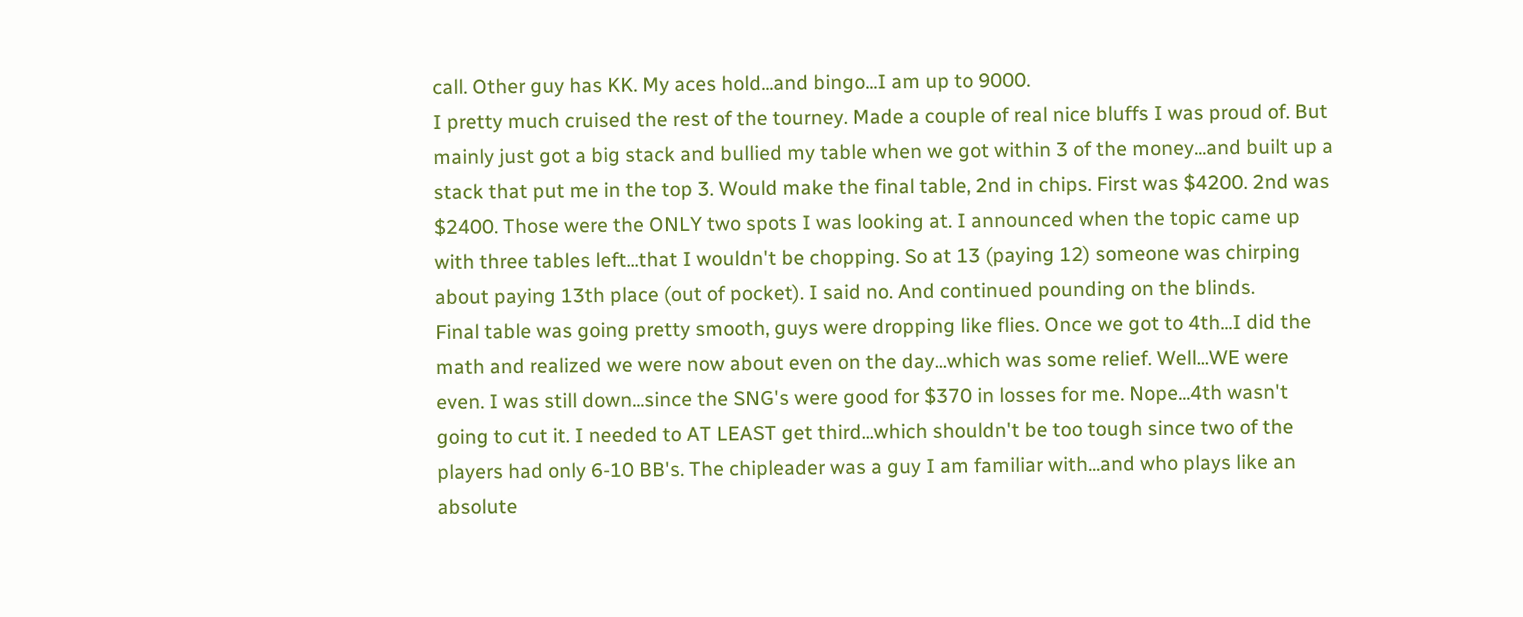call. Other guy has KK. My aces hold...and bingo...I am up to 9000.
I pretty much cruised the rest of the tourney. Made a couple of real nice bluffs I was proud of. But mainly just got a big stack and bullied my table when we got within 3 of the money...and built up a stack that put me in the top 3. Would make the final table, 2nd in chips. First was $4200. 2nd was $2400. Those were the ONLY two spots I was looking at. I announced when the topic came up with three tables left...that I wouldn't be chopping. So at 13 (paying 12) someone was chirping about paying 13th place (out of pocket). I said no. And continued pounding on the blinds.
Final table was going pretty smooth, guys were dropping like flies. Once we got to 4th...I did the math and realized we were now about even on the day...which was some relief. Well...WE were even. I was still down...since the SNG's were good for $370 in losses for me. Nope...4th wasn't going to cut it. I needed to AT LEAST get third...which shouldn't be too tough since two of the players had only 6-10 BB's. The chipleader was a guy I am familiar with...and who plays like an absolute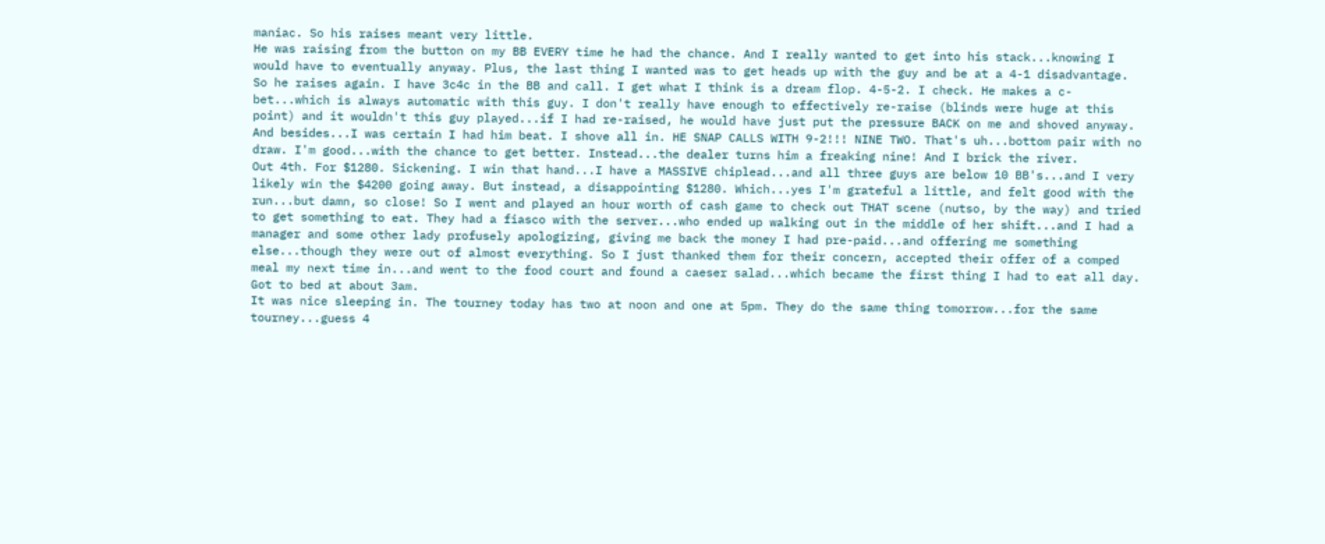maniac. So his raises meant very little.
He was raising from the button on my BB EVERY time he had the chance. And I really wanted to get into his stack...knowing I would have to eventually anyway. Plus, the last thing I wanted was to get heads up with the guy and be at a 4-1 disadvantage. So he raises again. I have 3c4c in the BB and call. I get what I think is a dream flop. 4-5-2. I check. He makes a c-bet...which is always automatic with this guy. I don't really have enough to effectively re-raise (blinds were huge at this point) and it wouldn't this guy played...if I had re-raised, he would have just put the pressure BACK on me and shoved anyway. And besides...I was certain I had him beat. I shove all in. HE SNAP CALLS WITH 9-2!!! NINE TWO. That's uh...bottom pair with no draw. I'm good...with the chance to get better. Instead...the dealer turns him a freaking nine! And I brick the river.
Out 4th. For $1280. Sickening. I win that hand...I have a MASSIVE chiplead...and all three guys are below 10 BB's...and I very likely win the $4200 going away. But instead, a disappointing $1280. Which...yes I'm grateful a little, and felt good with the run...but damn, so close! So I went and played an hour worth of cash game to check out THAT scene (nutso, by the way) and tried to get something to eat. They had a fiasco with the server...who ended up walking out in the middle of her shift...and I had a manager and some other lady profusely apologizing, giving me back the money I had pre-paid...and offering me something else...though they were out of almost everything. So I just thanked them for their concern, accepted their offer of a comped meal my next time in...and went to the food court and found a caeser salad...which became the first thing I had to eat all day. Got to bed at about 3am.
It was nice sleeping in. The tourney today has two at noon and one at 5pm. They do the same thing tomorrow...for the same tourney...guess 4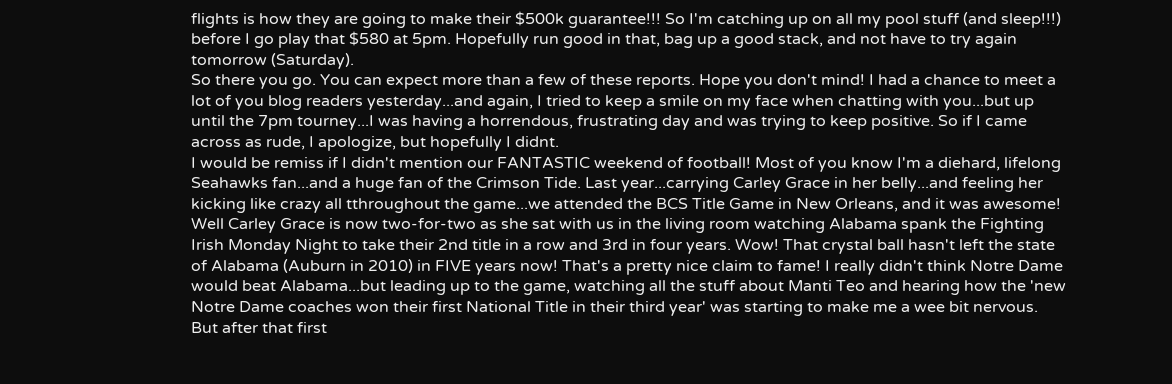flights is how they are going to make their $500k guarantee!!! So I'm catching up on all my pool stuff (and sleep!!!) before I go play that $580 at 5pm. Hopefully run good in that, bag up a good stack, and not have to try again tomorrow (Saturday).
So there you go. You can expect more than a few of these reports. Hope you don't mind! I had a chance to meet a lot of you blog readers yesterday...and again, I tried to keep a smile on my face when chatting with you...but up until the 7pm tourney...I was having a horrendous, frustrating day and was trying to keep positive. So if I came across as rude, I apologize, but hopefully I didnt.
I would be remiss if I didn't mention our FANTASTIC weekend of football! Most of you know I'm a diehard, lifelong Seahawks fan...and a huge fan of the Crimson Tide. Last year...carrying Carley Grace in her belly...and feeling her kicking like crazy all tthroughout the game...we attended the BCS Title Game in New Orleans, and it was awesome! Well Carley Grace is now two-for-two as she sat with us in the living room watching Alabama spank the Fighting Irish Monday Night to take their 2nd title in a row and 3rd in four years. Wow! That crystal ball hasn't left the state of Alabama (Auburn in 2010) in FIVE years now! That's a pretty nice claim to fame! I really didn't think Notre Dame would beat Alabama...but leading up to the game, watching all the stuff about Manti Teo and hearing how the 'new Notre Dame coaches won their first National Title in their third year' was starting to make me a wee bit nervous. But after that first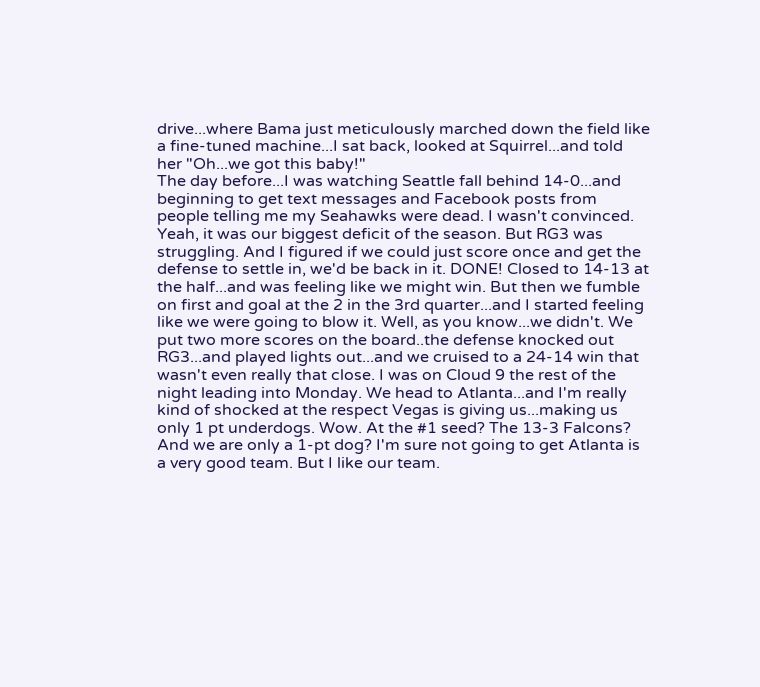drive...where Bama just meticulously marched down the field like a fine-tuned machine...I sat back, looked at Squirrel...and told her "Oh...we got this baby!"
The day before...I was watching Seattle fall behind 14-0...and beginning to get text messages and Facebook posts from people telling me my Seahawks were dead. I wasn't convinced. Yeah, it was our biggest deficit of the season. But RG3 was struggling. And I figured if we could just score once and get the defense to settle in, we'd be back in it. DONE! Closed to 14-13 at the half...and was feeling like we might win. But then we fumble on first and goal at the 2 in the 3rd quarter...and I started feeling like we were going to blow it. Well, as you know...we didn't. We put two more scores on the board..the defense knocked out RG3...and played lights out...and we cruised to a 24-14 win that wasn't even really that close. I was on Cloud 9 the rest of the night leading into Monday. We head to Atlanta...and I'm really kind of shocked at the respect Vegas is giving us...making us only 1 pt underdogs. Wow. At the #1 seed? The 13-3 Falcons? And we are only a 1-pt dog? I'm sure not going to get Atlanta is a very good team. But I like our team.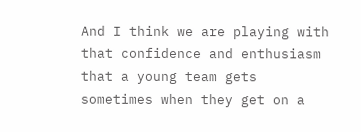And I think we are playing with that confidence and enthusiasm that a young team gets sometimes when they get on a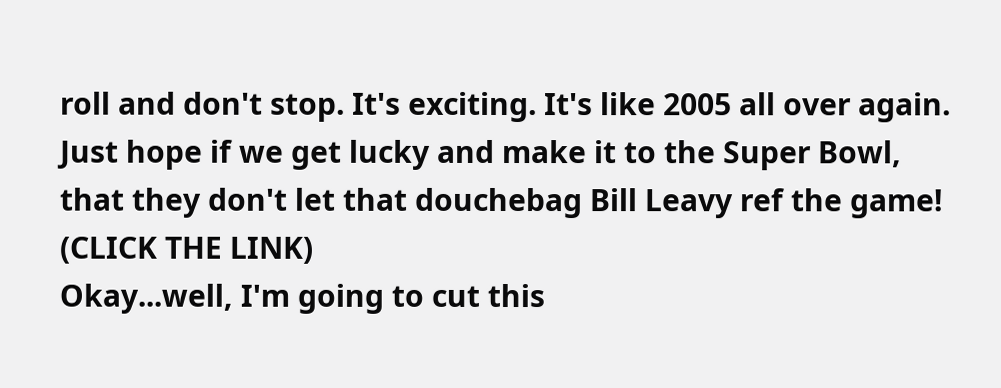roll and don't stop. It's exciting. It's like 2005 all over again. Just hope if we get lucky and make it to the Super Bowl, that they don't let that douchebag Bill Leavy ref the game! (CLICK THE LINK)
Okay...well, I'm going to cut this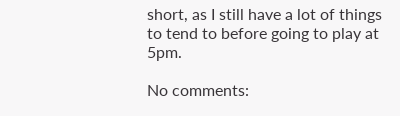short, as I still have a lot of things to tend to before going to play at 5pm.

No comments: